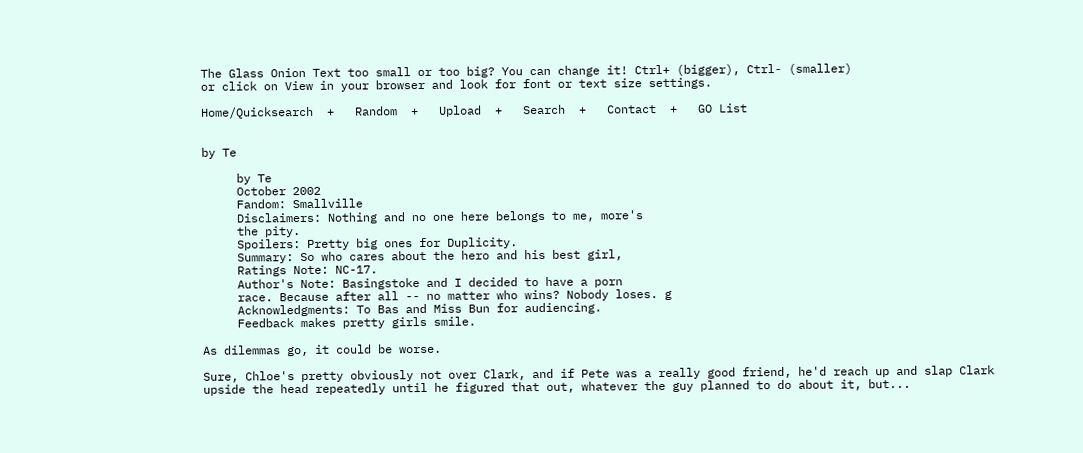The Glass Onion Text too small or too big? You can change it! Ctrl+ (bigger), Ctrl- (smaller)
or click on View in your browser and look for font or text size settings.

Home/Quicksearch  +   Random  +   Upload  +   Search  +   Contact  +   GO List


by Te

     by Te
     October 2002
     Fandom: Smallville
     Disclaimers: Nothing and no one here belongs to me, more's
     the pity.
     Spoilers: Pretty big ones for Duplicity.
     Summary: So who cares about the hero and his best girl,
     Ratings Note: NC-17.
     Author's Note: Basingstoke and I decided to have a porn
     race. Because after all -- no matter who wins? Nobody loses. g
     Acknowledgments: To Bas and Miss Bun for audiencing.
     Feedback makes pretty girls smile.

As dilemmas go, it could be worse.

Sure, Chloe's pretty obviously not over Clark, and if Pete was a really good friend, he'd reach up and slap Clark upside the head repeatedly until he figured that out, whatever the guy planned to do about it, but...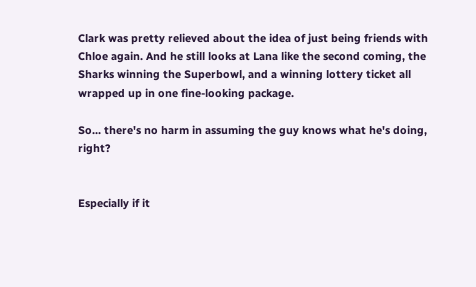Clark was pretty relieved about the idea of just being friends with Chloe again. And he still looks at Lana like the second coming, the Sharks winning the Superbowl, and a winning lottery ticket all wrapped up in one fine-looking package.

So... there's no harm in assuming the guy knows what he's doing, right?


Especially if it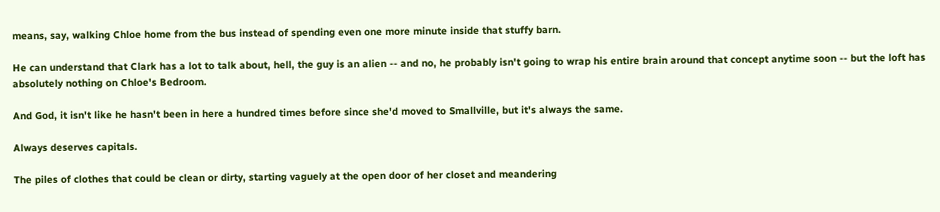means, say, walking Chloe home from the bus instead of spending even one more minute inside that stuffy barn.

He can understand that Clark has a lot to talk about, hell, the guy is an alien -- and no, he probably isn't going to wrap his entire brain around that concept anytime soon -- but the loft has absolutely nothing on Chloe's Bedroom.

And God, it isn't like he hasn't been in here a hundred times before since she'd moved to Smallville, but it's always the same.

Always deserves capitals.

The piles of clothes that could be clean or dirty, starting vaguely at the open door of her closet and meandering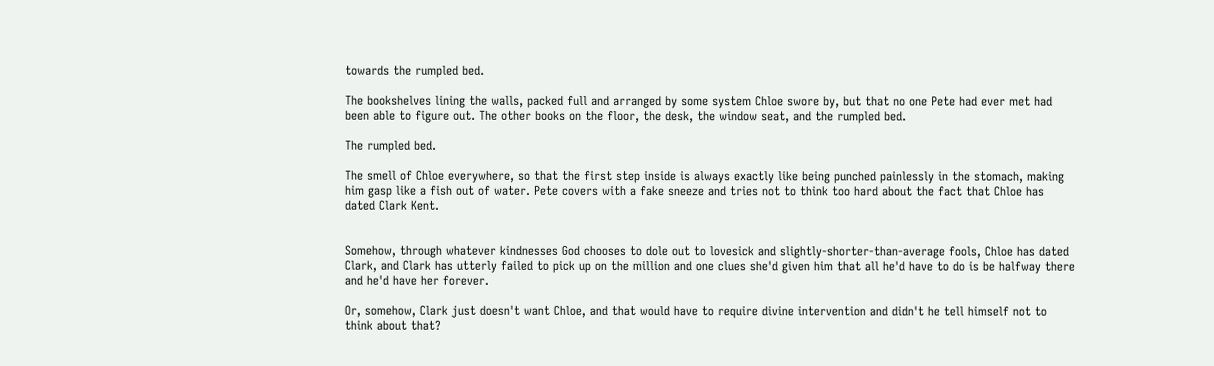towards the rumpled bed.

The bookshelves lining the walls, packed full and arranged by some system Chloe swore by, but that no one Pete had ever met had been able to figure out. The other books on the floor, the desk, the window seat, and the rumpled bed.

The rumpled bed.

The smell of Chloe everywhere, so that the first step inside is always exactly like being punched painlessly in the stomach, making him gasp like a fish out of water. Pete covers with a fake sneeze and tries not to think too hard about the fact that Chloe has dated Clark Kent.


Somehow, through whatever kindnesses God chooses to dole out to lovesick and slightly-shorter-than-average fools, Chloe has dated Clark, and Clark has utterly failed to pick up on the million and one clues she'd given him that all he'd have to do is be halfway there and he'd have her forever.

Or, somehow, Clark just doesn't want Chloe, and that would have to require divine intervention and didn't he tell himself not to think about that?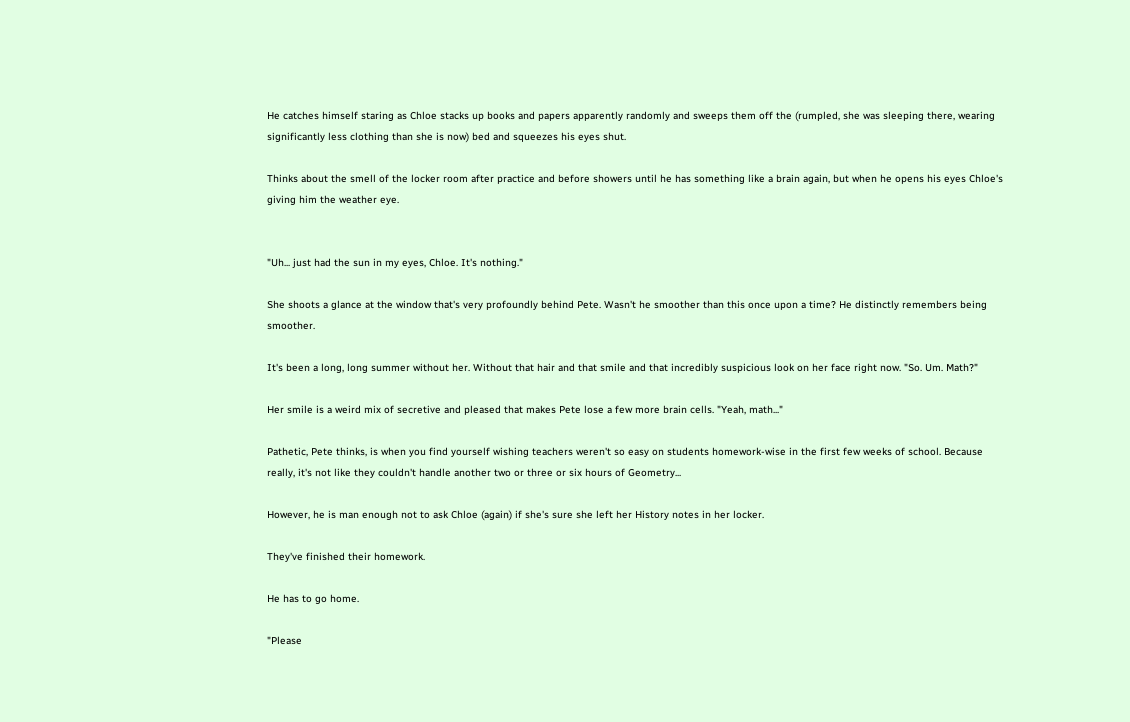He catches himself staring as Chloe stacks up books and papers apparently randomly and sweeps them off the (rumpled, she was sleeping there, wearing significantly less clothing than she is now) bed and squeezes his eyes shut.

Thinks about the smell of the locker room after practice and before showers until he has something like a brain again, but when he opens his eyes Chloe's giving him the weather eye.


"Uh... just had the sun in my eyes, Chloe. It's nothing."

She shoots a glance at the window that's very profoundly behind Pete. Wasn't he smoother than this once upon a time? He distinctly remembers being smoother.

It's been a long, long summer without her. Without that hair and that smile and that incredibly suspicious look on her face right now. "So. Um. Math?"

Her smile is a weird mix of secretive and pleased that makes Pete lose a few more brain cells. "Yeah, math..."

Pathetic, Pete thinks, is when you find yourself wishing teachers weren't so easy on students homework-wise in the first few weeks of school. Because really, it's not like they couldn't handle another two or three or six hours of Geometry...

However, he is man enough not to ask Chloe (again) if she's sure she left her History notes in her locker.

They've finished their homework.

He has to go home.

"Please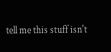tell me this stuff isn't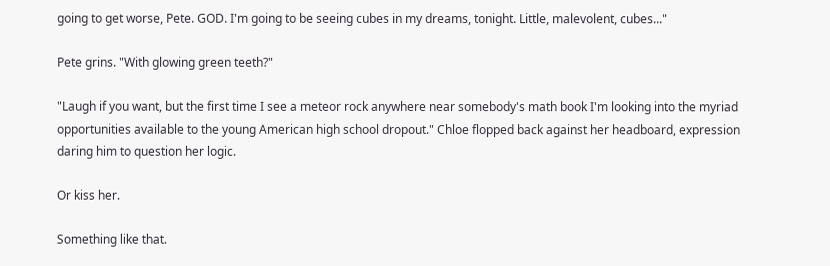going to get worse, Pete. GOD. I'm going to be seeing cubes in my dreams, tonight. Little, malevolent, cubes..."

Pete grins. "With glowing green teeth?"

"Laugh if you want, but the first time I see a meteor rock anywhere near somebody's math book I'm looking into the myriad opportunities available to the young American high school dropout." Chloe flopped back against her headboard, expression daring him to question her logic.

Or kiss her.

Something like that.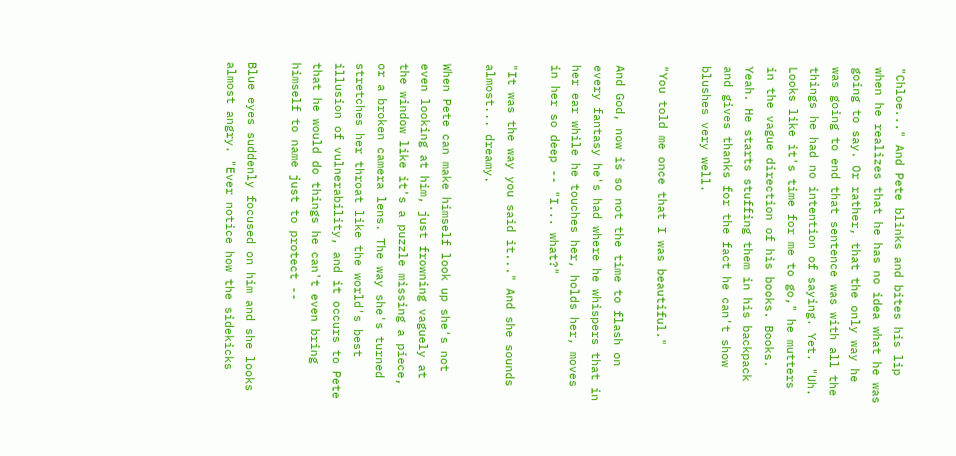"Chloe..." And Pete blinks and bites his lip when he realizes that he has no idea what he was going to say. Or rather, that the only way he was going to end that sentence was with all the things he had no intention of saying. Yet. "Uh. Looks like it's time for me to go," he mutters in the vague direction of his books. Books. Yeah. He starts stuffing them in his backpack and gives thanks for the fact he can't show blushes very well.

"You told me once that I was beautiful."

And God, now is so not the time to flash on every fantasy he's had where he whispers that in her ear while he touches her, holds her, moves in her so deep -- "I... what?"

"It was the way you said it..." And she sounds almost... dreamy.

When Pete can make himself look up she's not even looking at him, just frowning vaguely at the window like it's a puzzle missing a piece, or a broken camera lens. The way she's turned stretches her throat like the world's best illusion of vulnerability, and it occurs to Pete that he would do things he can't even bring himself to name just to protect --

Blue eyes suddenly focused on him and she looks almost angry. "Ever notice how the sidekicks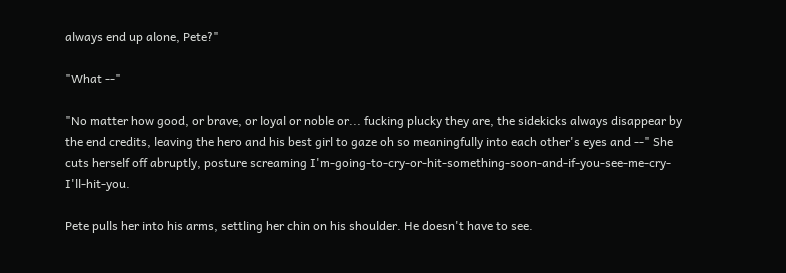always end up alone, Pete?"

"What --"

"No matter how good, or brave, or loyal or noble or... fucking plucky they are, the sidekicks always disappear by the end credits, leaving the hero and his best girl to gaze oh so meaningfully into each other's eyes and --" She cuts herself off abruptly, posture screaming I'm-going-to-cry-or-hit-something-soon-and-if-you-see-me-cry-I'll-hit-you.

Pete pulls her into his arms, settling her chin on his shoulder. He doesn't have to see.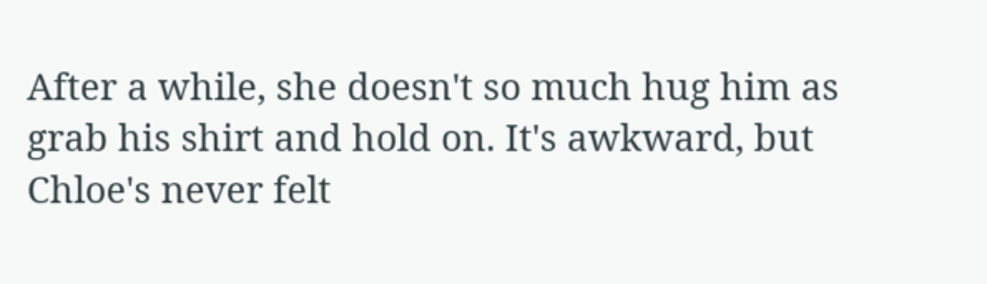After a while, she doesn't so much hug him as grab his shirt and hold on. It's awkward, but Chloe's never felt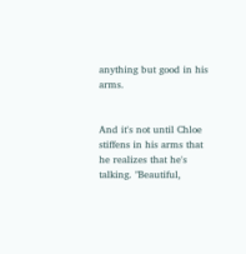anything but good in his arms.


And it's not until Chloe stiffens in his arms that he realizes that he's talking. "Beautiful,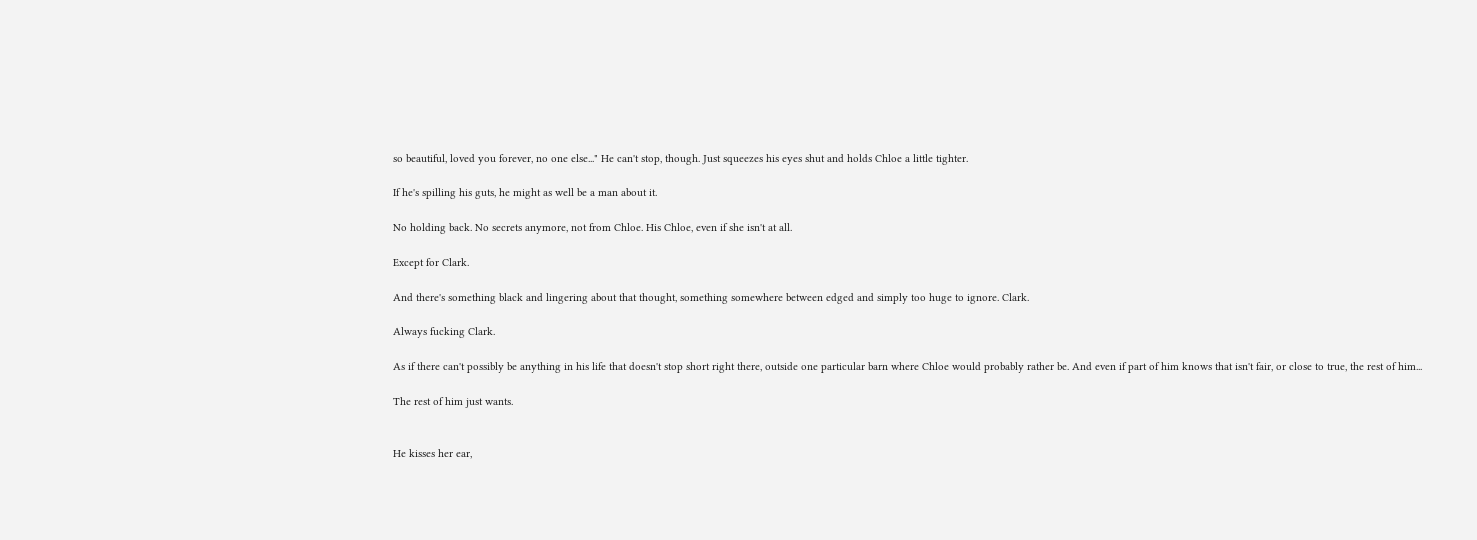so beautiful, loved you forever, no one else..." He can't stop, though. Just squeezes his eyes shut and holds Chloe a little tighter.

If he's spilling his guts, he might as well be a man about it.

No holding back. No secrets anymore, not from Chloe. His Chloe, even if she isn't at all.

Except for Clark.

And there's something black and lingering about that thought, something somewhere between edged and simply too huge to ignore. Clark.

Always fucking Clark.

As if there can't possibly be anything in his life that doesn't stop short right there, outside one particular barn where Chloe would probably rather be. And even if part of him knows that isn't fair, or close to true, the rest of him...

The rest of him just wants.


He kisses her ear,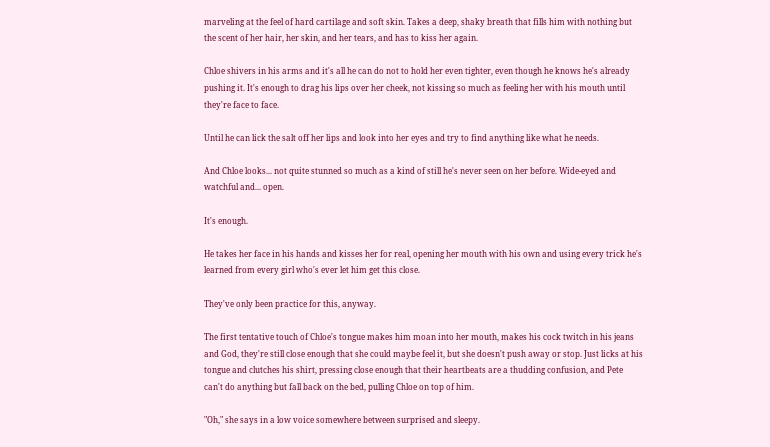marveling at the feel of hard cartilage and soft skin. Takes a deep, shaky breath that fills him with nothing but the scent of her hair, her skin, and her tears, and has to kiss her again.

Chloe shivers in his arms and it's all he can do not to hold her even tighter, even though he knows he's already pushing it. It's enough to drag his lips over her cheek, not kissing so much as feeling her with his mouth until they're face to face.

Until he can lick the salt off her lips and look into her eyes and try to find anything like what he needs.

And Chloe looks... not quite stunned so much as a kind of still he's never seen on her before. Wide-eyed and watchful and... open.

It's enough.

He takes her face in his hands and kisses her for real, opening her mouth with his own and using every trick he's learned from every girl who's ever let him get this close.

They've only been practice for this, anyway.

The first tentative touch of Chloe's tongue makes him moan into her mouth, makes his cock twitch in his jeans and God, they're still close enough that she could maybe feel it, but she doesn't push away or stop. Just licks at his tongue and clutches his shirt, pressing close enough that their heartbeats are a thudding confusion, and Pete can't do anything but fall back on the bed, pulling Chloe on top of him.

"Oh," she says in a low voice somewhere between surprised and sleepy.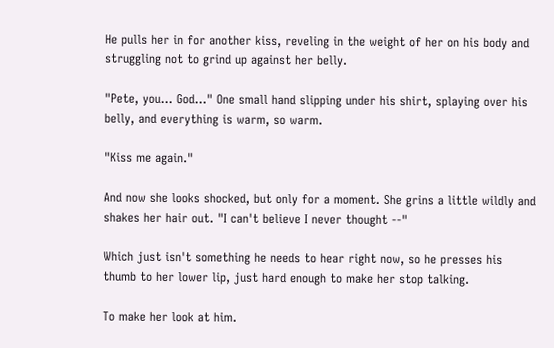He pulls her in for another kiss, reveling in the weight of her on his body and struggling not to grind up against her belly.

"Pete, you... God..." One small hand slipping under his shirt, splaying over his belly, and everything is warm, so warm.

"Kiss me again."

And now she looks shocked, but only for a moment. She grins a little wildly and shakes her hair out. "I can't believe I never thought --"

Which just isn't something he needs to hear right now, so he presses his thumb to her lower lip, just hard enough to make her stop talking.

To make her look at him.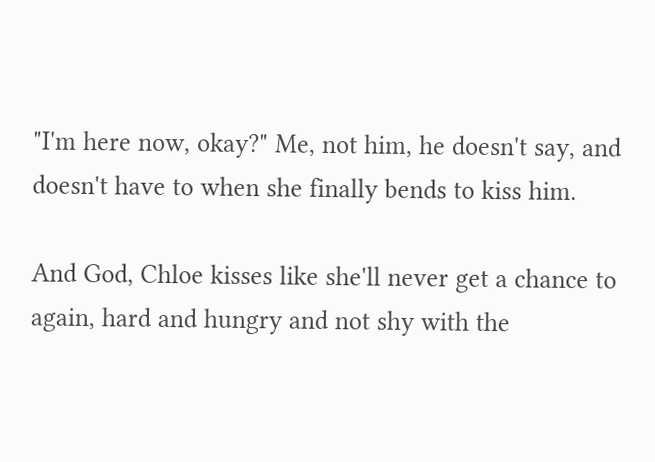"I'm here now, okay?" Me, not him, he doesn't say, and doesn't have to when she finally bends to kiss him.

And God, Chloe kisses like she'll never get a chance to again, hard and hungry and not shy with the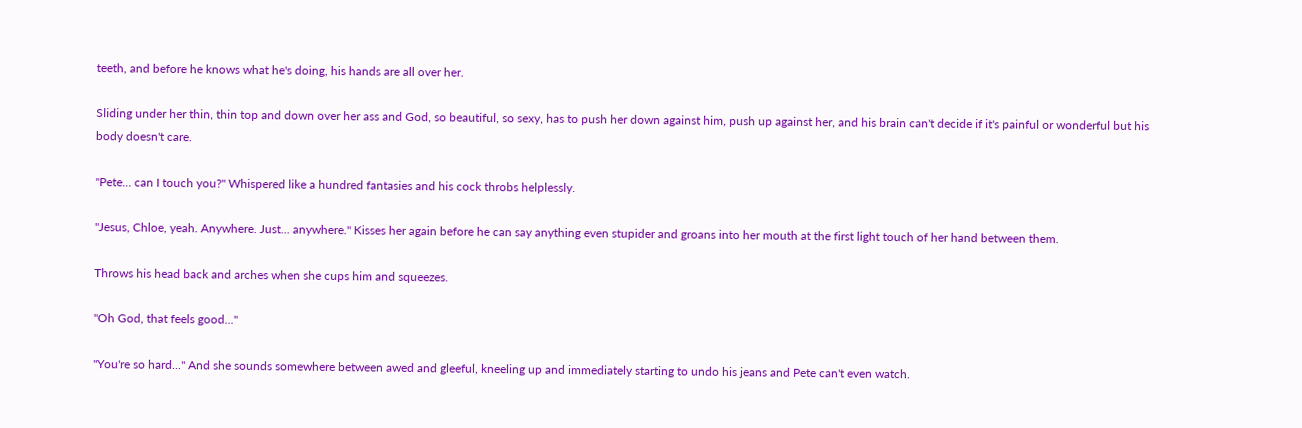teeth, and before he knows what he's doing, his hands are all over her.

Sliding under her thin, thin top and down over her ass and God, so beautiful, so sexy, has to push her down against him, push up against her, and his brain can't decide if it's painful or wonderful but his body doesn't care.

"Pete... can I touch you?" Whispered like a hundred fantasies and his cock throbs helplessly.

"Jesus, Chloe, yeah. Anywhere. Just... anywhere." Kisses her again before he can say anything even stupider and groans into her mouth at the first light touch of her hand between them.

Throws his head back and arches when she cups him and squeezes.

"Oh God, that feels good..."

"You're so hard..." And she sounds somewhere between awed and gleeful, kneeling up and immediately starting to undo his jeans and Pete can't even watch.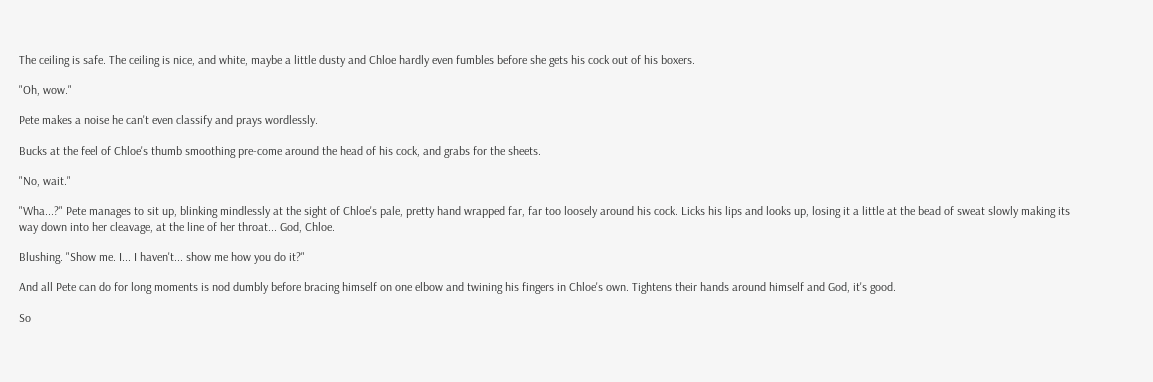The ceiling is safe. The ceiling is nice, and white, maybe a little dusty and Chloe hardly even fumbles before she gets his cock out of his boxers.

"Oh, wow."

Pete makes a noise he can't even classify and prays wordlessly.

Bucks at the feel of Chloe's thumb smoothing pre-come around the head of his cock, and grabs for the sheets.

"No, wait."

"Wha...?" Pete manages to sit up, blinking mindlessly at the sight of Chloe's pale, pretty hand wrapped far, far too loosely around his cock. Licks his lips and looks up, losing it a little at the bead of sweat slowly making its way down into her cleavage, at the line of her throat... God, Chloe.

Blushing. "Show me. I... I haven't... show me how you do it?"

And all Pete can do for long moments is nod dumbly before bracing himself on one elbow and twining his fingers in Chloe's own. Tightens their hands around himself and God, it's good.

So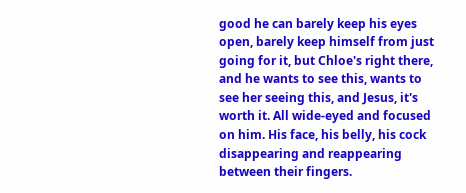good he can barely keep his eyes open, barely keep himself from just going for it, but Chloe's right there, and he wants to see this, wants to see her seeing this, and Jesus, it's worth it. All wide-eyed and focused on him. His face, his belly, his cock disappearing and reappearing between their fingers.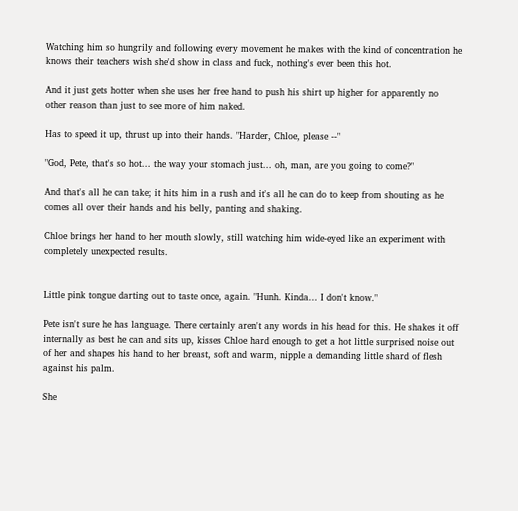Watching him so hungrily and following every movement he makes with the kind of concentration he knows their teachers wish she'd show in class and fuck, nothing's ever been this hot.

And it just gets hotter when she uses her free hand to push his shirt up higher for apparently no other reason than just to see more of him naked.

Has to speed it up, thrust up into their hands. "Harder, Chloe, please --"

"God, Pete, that's so hot... the way your stomach just... oh, man, are you going to come?"

And that's all he can take; it hits him in a rush and it's all he can do to keep from shouting as he comes all over their hands and his belly, panting and shaking.

Chloe brings her hand to her mouth slowly, still watching him wide-eyed like an experiment with completely unexpected results.


Little pink tongue darting out to taste once, again. "Hunh. Kinda... I don't know."

Pete isn't sure he has language. There certainly aren't any words in his head for this. He shakes it off internally as best he can and sits up, kisses Chloe hard enough to get a hot little surprised noise out of her and shapes his hand to her breast, soft and warm, nipple a demanding little shard of flesh against his palm.

She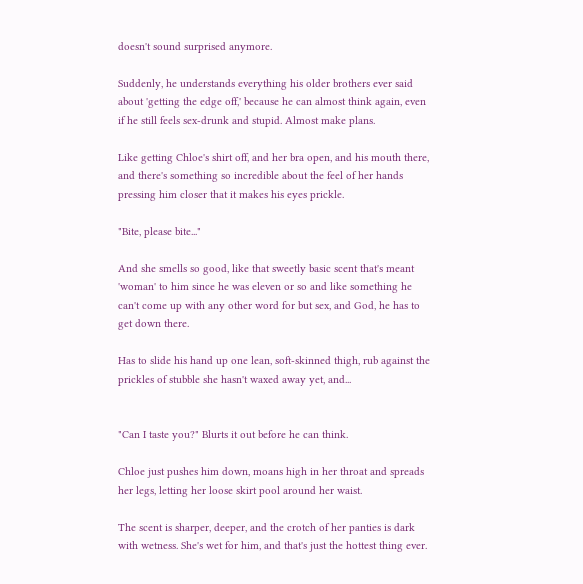doesn't sound surprised anymore.

Suddenly, he understands everything his older brothers ever said about 'getting the edge off,' because he can almost think again, even if he still feels sex-drunk and stupid. Almost make plans.

Like getting Chloe's shirt off, and her bra open, and his mouth there, and there's something so incredible about the feel of her hands pressing him closer that it makes his eyes prickle.

"Bite, please bite..."

And she smells so good, like that sweetly basic scent that's meant 'woman' to him since he was eleven or so and like something he can't come up with any other word for but sex, and God, he has to get down there.

Has to slide his hand up one lean, soft-skinned thigh, rub against the prickles of stubble she hasn't waxed away yet, and...


"Can I taste you?" Blurts it out before he can think.

Chloe just pushes him down, moans high in her throat and spreads her legs, letting her loose skirt pool around her waist.

The scent is sharper, deeper, and the crotch of her panties is dark with wetness. She's wet for him, and that's just the hottest thing ever.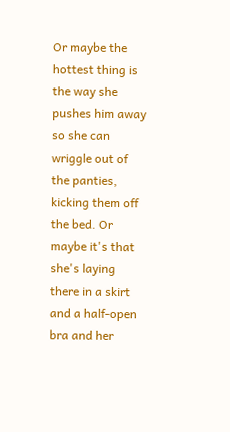Or maybe the hottest thing is the way she pushes him away so she can wriggle out of the panties, kicking them off the bed. Or maybe it's that she's laying there in a skirt and a half-open bra and her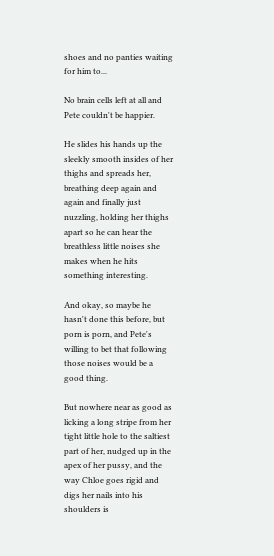shoes and no panties waiting for him to...

No brain cells left at all and Pete couldn't be happier.

He slides his hands up the sleekly smooth insides of her thighs and spreads her, breathing deep again and again and finally just nuzzling, holding her thighs apart so he can hear the breathless little noises she makes when he hits something interesting.

And okay, so maybe he hasn't done this before, but porn is porn, and Pete's willing to bet that following those noises would be a good thing.

But nowhere near as good as licking a long stripe from her tight little hole to the saltiest part of her, nudged up in the apex of her pussy, and the way Chloe goes rigid and digs her nails into his shoulders is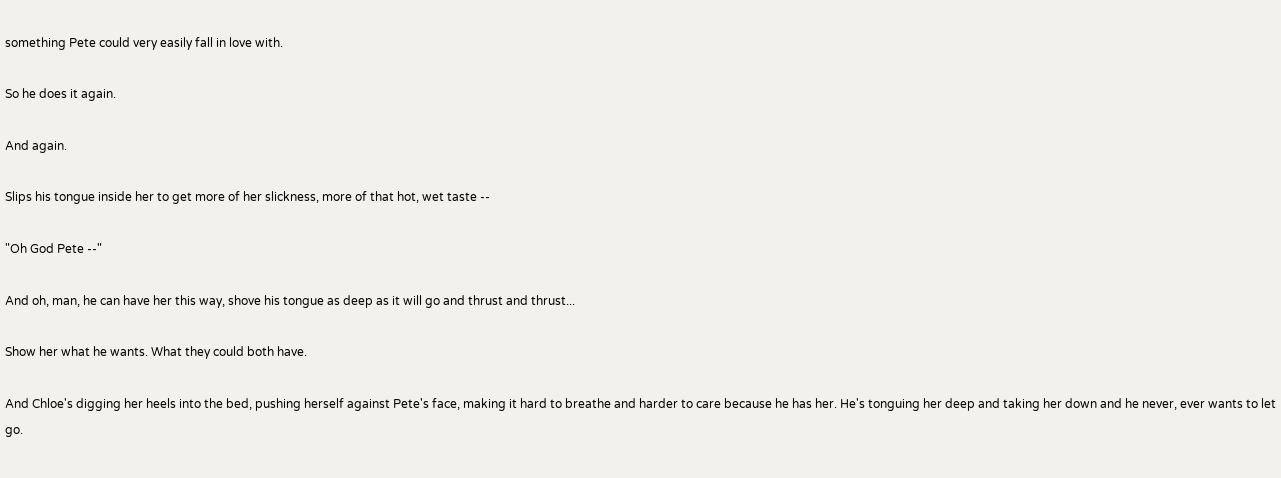something Pete could very easily fall in love with.

So he does it again.

And again.

Slips his tongue inside her to get more of her slickness, more of that hot, wet taste --

"Oh God Pete --"

And oh, man, he can have her this way, shove his tongue as deep as it will go and thrust and thrust...

Show her what he wants. What they could both have.

And Chloe's digging her heels into the bed, pushing herself against Pete's face, making it hard to breathe and harder to care because he has her. He's tonguing her deep and taking her down and he never, ever wants to let go.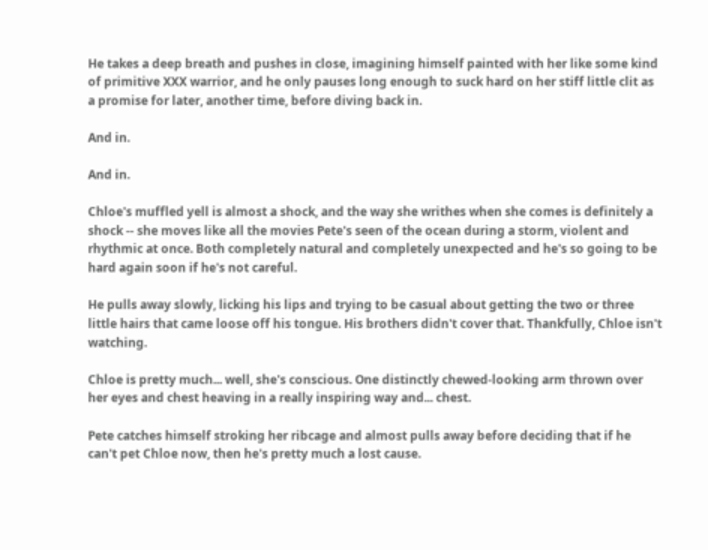He takes a deep breath and pushes in close, imagining himself painted with her like some kind of primitive XXX warrior, and he only pauses long enough to suck hard on her stiff little clit as a promise for later, another time, before diving back in.

And in.

And in.

Chloe's muffled yell is almost a shock, and the way she writhes when she comes is definitely a shock -- she moves like all the movies Pete's seen of the ocean during a storm, violent and rhythmic at once. Both completely natural and completely unexpected and he's so going to be hard again soon if he's not careful.

He pulls away slowly, licking his lips and trying to be casual about getting the two or three little hairs that came loose off his tongue. His brothers didn't cover that. Thankfully, Chloe isn't watching.

Chloe is pretty much... well, she's conscious. One distinctly chewed-looking arm thrown over her eyes and chest heaving in a really inspiring way and... chest.

Pete catches himself stroking her ribcage and almost pulls away before deciding that if he can't pet Chloe now, then he's pretty much a lost cause.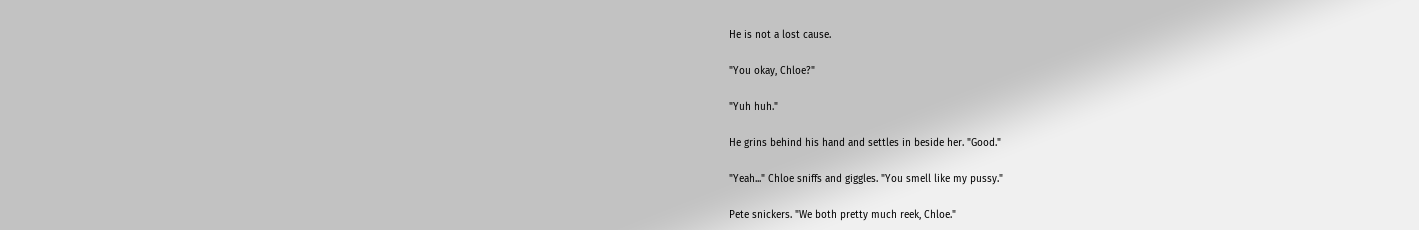He is not a lost cause.

"You okay, Chloe?"

"Yuh huh."

He grins behind his hand and settles in beside her. "Good."

"Yeah..." Chloe sniffs and giggles. "You smell like my pussy."

Pete snickers. "We both pretty much reek, Chloe."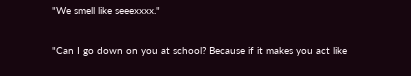"We smell like seeexxxx."

"Can I go down on you at school? Because if it makes you act like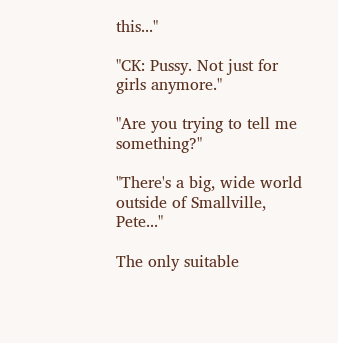this..."

"CK: Pussy. Not just for girls anymore."

"Are you trying to tell me something?"

"There's a big, wide world outside of Smallville, Pete..."

The only suitable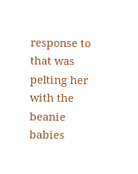response to that was pelting her with the beanie babies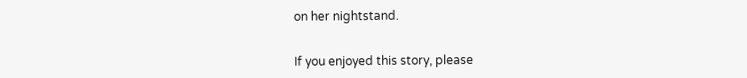on her nightstand.


If you enjoyed this story, please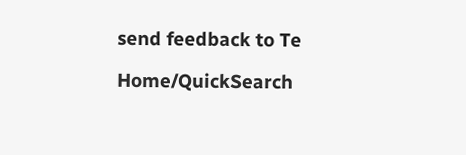send feedback to Te

Home/QuickSearch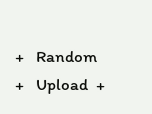+   Random  +   Upload  +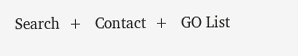Search  +   Contact  +   GO List